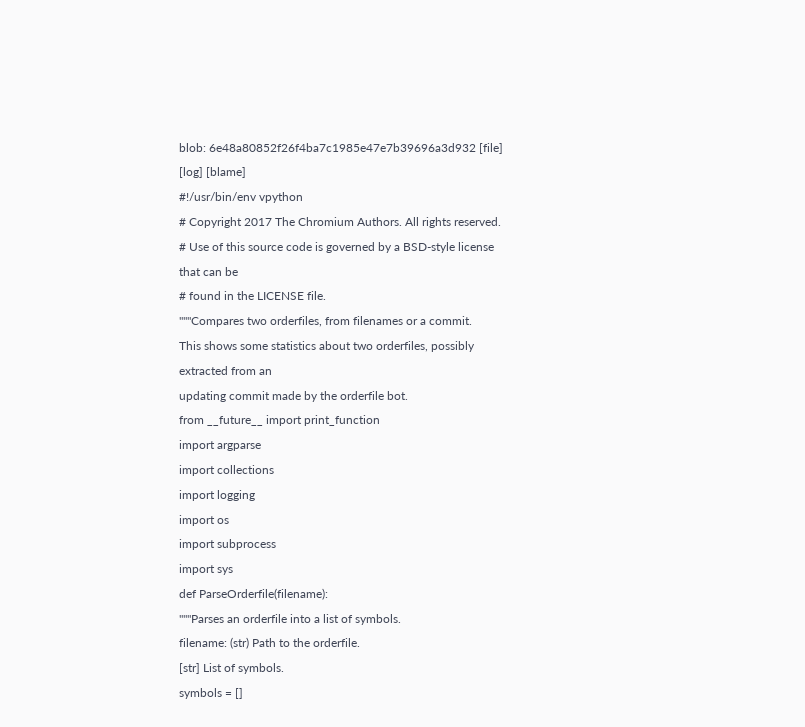blob: 6e48a80852f26f4ba7c1985e47e7b39696a3d932 [file] [log] [blame]
#!/usr/bin/env vpython
# Copyright 2017 The Chromium Authors. All rights reserved.
# Use of this source code is governed by a BSD-style license that can be
# found in the LICENSE file.
"""Compares two orderfiles, from filenames or a commit.
This shows some statistics about two orderfiles, possibly extracted from an
updating commit made by the orderfile bot.
from __future__ import print_function
import argparse
import collections
import logging
import os
import subprocess
import sys
def ParseOrderfile(filename):
"""Parses an orderfile into a list of symbols.
filename: (str) Path to the orderfile.
[str] List of symbols.
symbols = []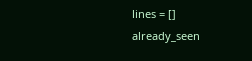lines = []
already_seen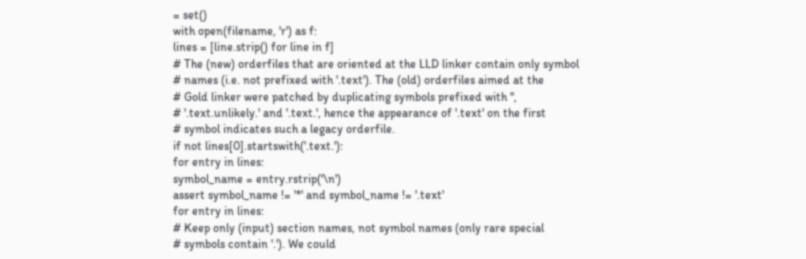= set()
with open(filename, 'r') as f:
lines = [line.strip() for line in f]
# The (new) orderfiles that are oriented at the LLD linker contain only symbol
# names (i.e. not prefixed with '.text'). The (old) orderfiles aimed at the
# Gold linker were patched by duplicating symbols prefixed with '',
# '.text.unlikely.' and '.text.', hence the appearance of '.text' on the first
# symbol indicates such a legacy orderfile.
if not lines[0].startswith('.text.'):
for entry in lines:
symbol_name = entry.rstrip('\n')
assert symbol_name != '*' and symbol_name != '.text'
for entry in lines:
# Keep only (input) section names, not symbol names (only rare special
# symbols contain '.'). We could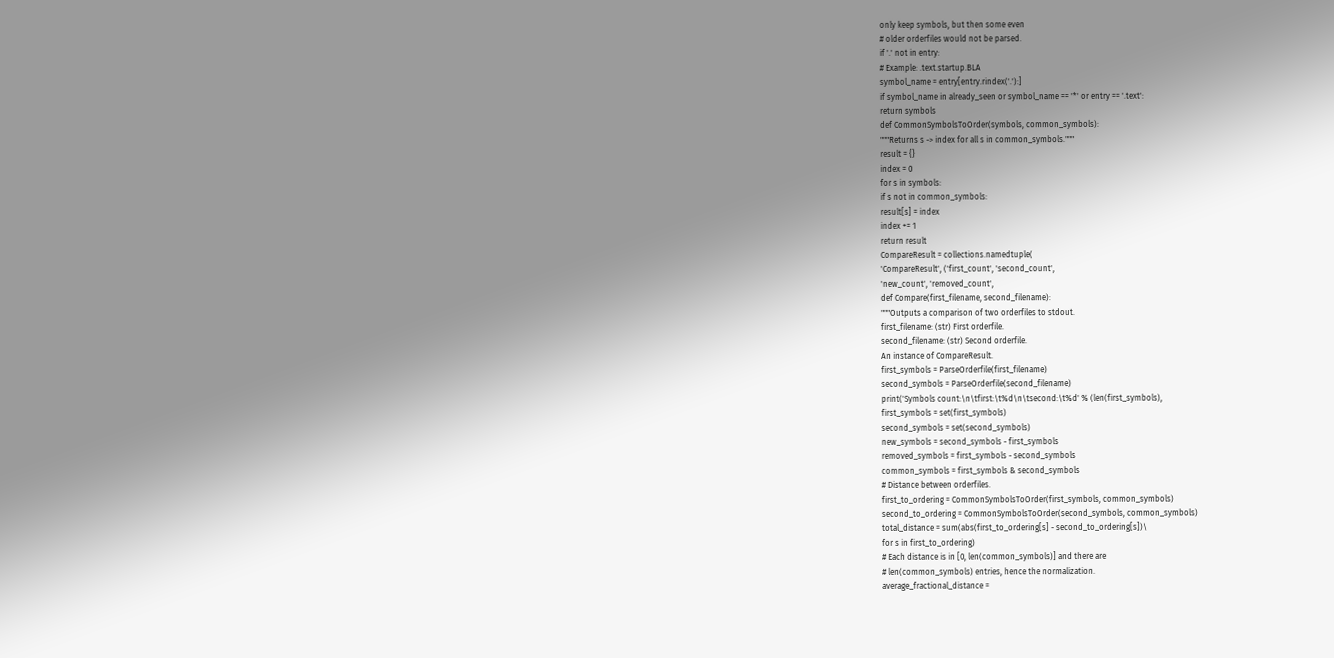only keep symbols, but then some even
# older orderfiles would not be parsed.
if '.' not in entry:
# Example: .text.startup.BLA
symbol_name = entry[entry.rindex('.'):]
if symbol_name in already_seen or symbol_name == '*' or entry == '.text':
return symbols
def CommonSymbolsToOrder(symbols, common_symbols):
"""Returns s -> index for all s in common_symbols."""
result = {}
index = 0
for s in symbols:
if s not in common_symbols:
result[s] = index
index += 1
return result
CompareResult = collections.namedtuple(
'CompareResult', ('first_count', 'second_count',
'new_count', 'removed_count',
def Compare(first_filename, second_filename):
"""Outputs a comparison of two orderfiles to stdout.
first_filename: (str) First orderfile.
second_filename: (str) Second orderfile.
An instance of CompareResult.
first_symbols = ParseOrderfile(first_filename)
second_symbols = ParseOrderfile(second_filename)
print('Symbols count:\n\tfirst:\t%d\n\tsecond:\t%d' % (len(first_symbols),
first_symbols = set(first_symbols)
second_symbols = set(second_symbols)
new_symbols = second_symbols - first_symbols
removed_symbols = first_symbols - second_symbols
common_symbols = first_symbols & second_symbols
# Distance between orderfiles.
first_to_ordering = CommonSymbolsToOrder(first_symbols, common_symbols)
second_to_ordering = CommonSymbolsToOrder(second_symbols, common_symbols)
total_distance = sum(abs(first_to_ordering[s] - second_to_ordering[s])\
for s in first_to_ordering)
# Each distance is in [0, len(common_symbols)] and there are
# len(common_symbols) entries, hence the normalization.
average_fractional_distance =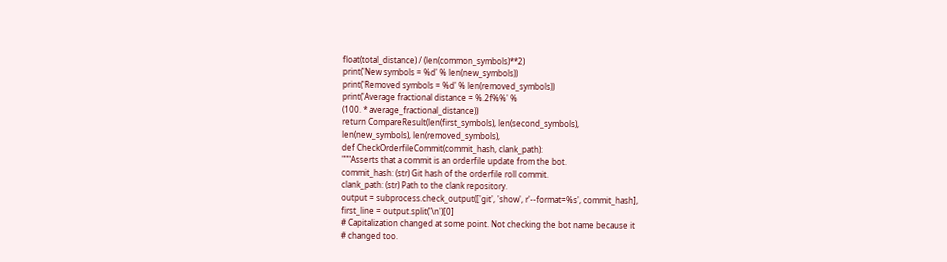float(total_distance) / (len(common_symbols)**2)
print('New symbols = %d' % len(new_symbols))
print('Removed symbols = %d' % len(removed_symbols))
print('Average fractional distance = %.2f%%' %
(100. * average_fractional_distance))
return CompareResult(len(first_symbols), len(second_symbols),
len(new_symbols), len(removed_symbols),
def CheckOrderfileCommit(commit_hash, clank_path):
"""Asserts that a commit is an orderfile update from the bot.
commit_hash: (str) Git hash of the orderfile roll commit.
clank_path: (str) Path to the clank repository.
output = subprocess.check_output(['git', 'show', r'--format=%s', commit_hash],
first_line = output.split('\n')[0]
# Capitalization changed at some point. Not checking the bot name because it
# changed too.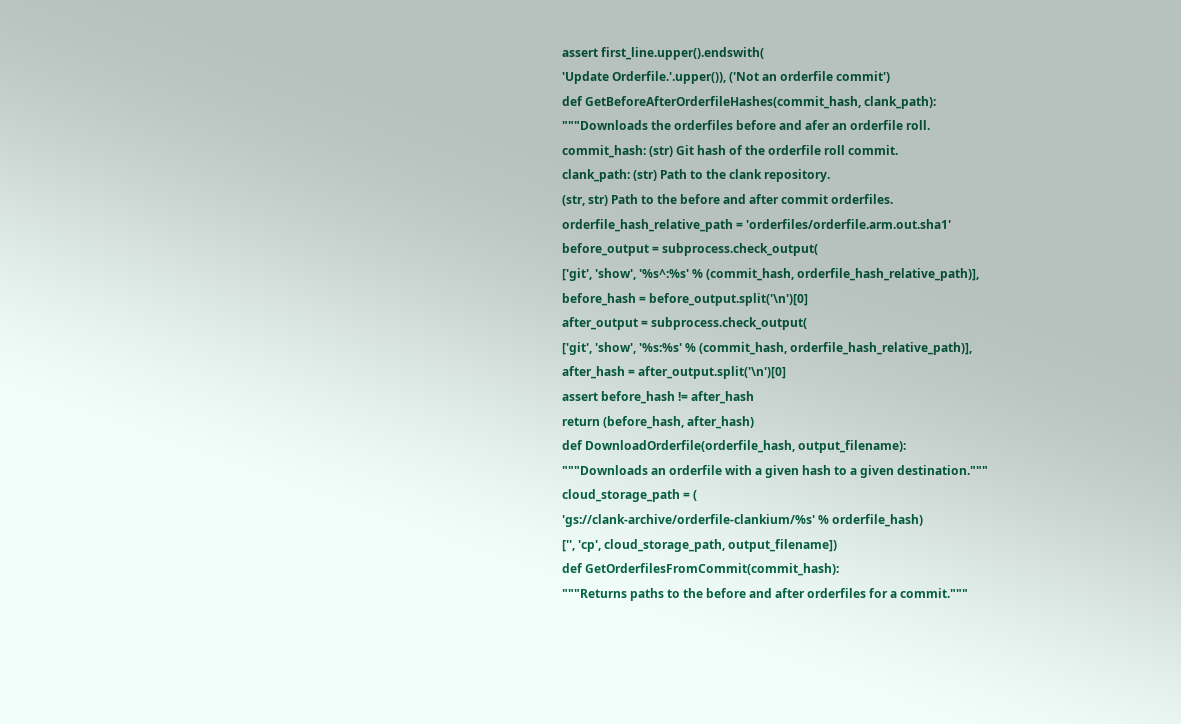assert first_line.upper().endswith(
'Update Orderfile.'.upper()), ('Not an orderfile commit')
def GetBeforeAfterOrderfileHashes(commit_hash, clank_path):
"""Downloads the orderfiles before and afer an orderfile roll.
commit_hash: (str) Git hash of the orderfile roll commit.
clank_path: (str) Path to the clank repository.
(str, str) Path to the before and after commit orderfiles.
orderfile_hash_relative_path = 'orderfiles/orderfile.arm.out.sha1'
before_output = subprocess.check_output(
['git', 'show', '%s^:%s' % (commit_hash, orderfile_hash_relative_path)],
before_hash = before_output.split('\n')[0]
after_output = subprocess.check_output(
['git', 'show', '%s:%s' % (commit_hash, orderfile_hash_relative_path)],
after_hash = after_output.split('\n')[0]
assert before_hash != after_hash
return (before_hash, after_hash)
def DownloadOrderfile(orderfile_hash, output_filename):
"""Downloads an orderfile with a given hash to a given destination."""
cloud_storage_path = (
'gs://clank-archive/orderfile-clankium/%s' % orderfile_hash)
['', 'cp', cloud_storage_path, output_filename])
def GetOrderfilesFromCommit(commit_hash):
"""Returns paths to the before and after orderfiles for a commit."""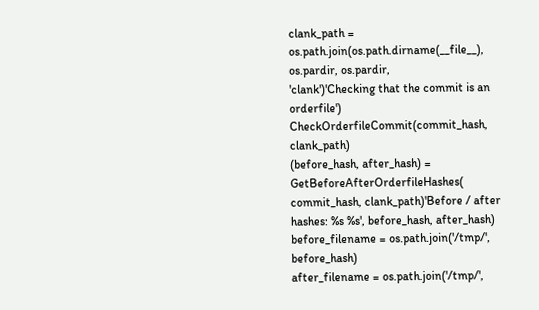clank_path = os.path.join(os.path.dirname(__file__), os.pardir, os.pardir,
'clank')'Checking that the commit is an orderfile')
CheckOrderfileCommit(commit_hash, clank_path)
(before_hash, after_hash) = GetBeforeAfterOrderfileHashes(
commit_hash, clank_path)'Before / after hashes: %s %s', before_hash, after_hash)
before_filename = os.path.join('/tmp/', before_hash)
after_filename = os.path.join('/tmp/',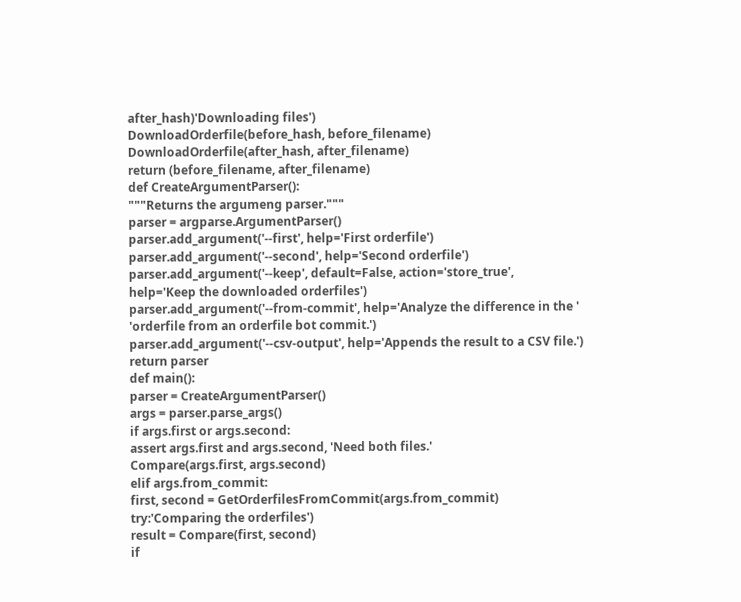after_hash)'Downloading files')
DownloadOrderfile(before_hash, before_filename)
DownloadOrderfile(after_hash, after_filename)
return (before_filename, after_filename)
def CreateArgumentParser():
"""Returns the argumeng parser."""
parser = argparse.ArgumentParser()
parser.add_argument('--first', help='First orderfile')
parser.add_argument('--second', help='Second orderfile')
parser.add_argument('--keep', default=False, action='store_true',
help='Keep the downloaded orderfiles')
parser.add_argument('--from-commit', help='Analyze the difference in the '
'orderfile from an orderfile bot commit.')
parser.add_argument('--csv-output', help='Appends the result to a CSV file.')
return parser
def main():
parser = CreateArgumentParser()
args = parser.parse_args()
if args.first or args.second:
assert args.first and args.second, 'Need both files.'
Compare(args.first, args.second)
elif args.from_commit:
first, second = GetOrderfilesFromCommit(args.from_commit)
try:'Comparing the orderfiles')
result = Compare(first, second)
if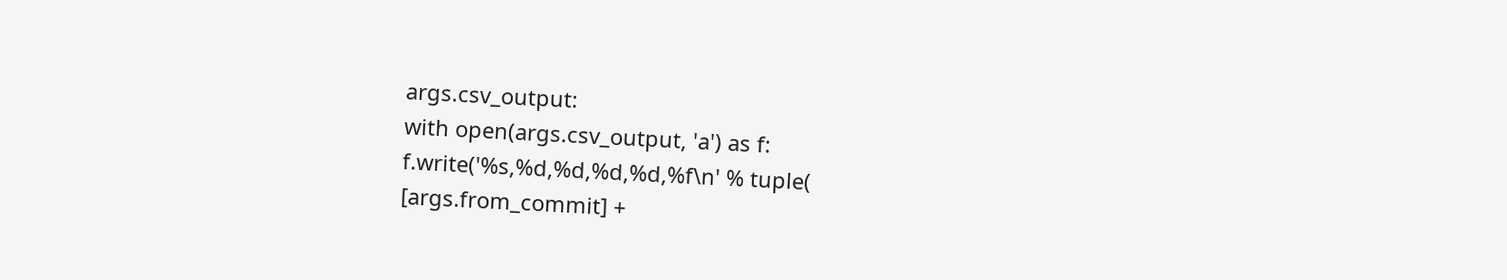args.csv_output:
with open(args.csv_output, 'a') as f:
f.write('%s,%d,%d,%d,%d,%f\n' % tuple(
[args.from_commit] +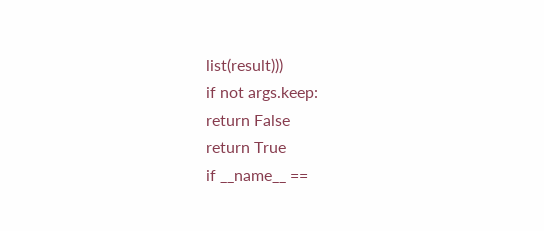list(result)))
if not args.keep:
return False
return True
if __name__ ==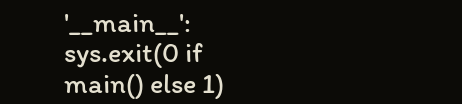'__main__':
sys.exit(0 if main() else 1)